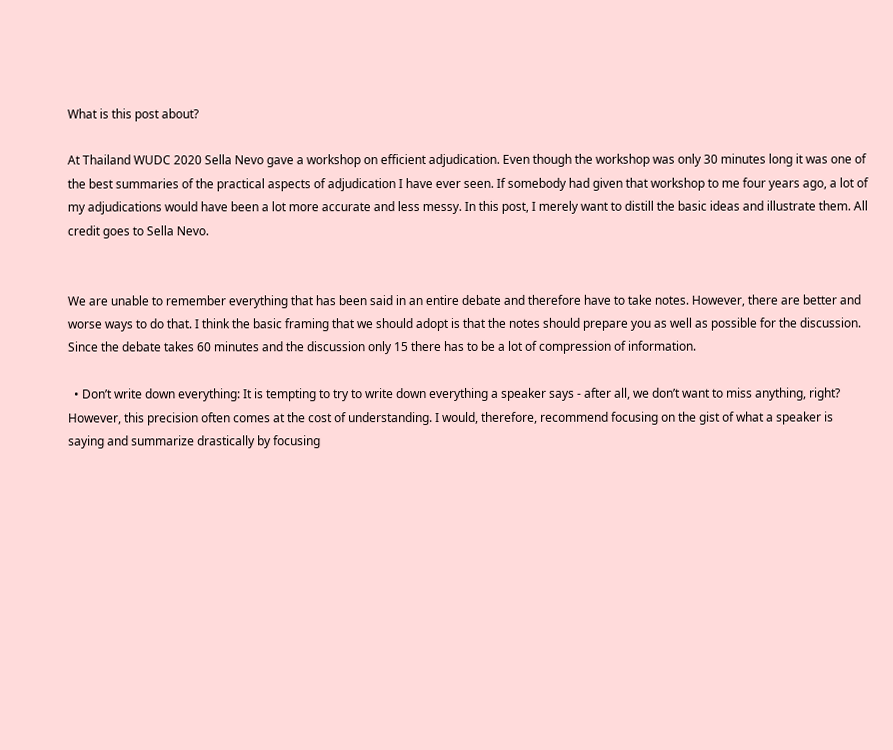What is this post about?

At Thailand WUDC 2020 Sella Nevo gave a workshop on efficient adjudication. Even though the workshop was only 30 minutes long it was one of the best summaries of the practical aspects of adjudication I have ever seen. If somebody had given that workshop to me four years ago, a lot of my adjudications would have been a lot more accurate and less messy. In this post, I merely want to distill the basic ideas and illustrate them. All credit goes to Sella Nevo.


We are unable to remember everything that has been said in an entire debate and therefore have to take notes. However, there are better and worse ways to do that. I think the basic framing that we should adopt is that the notes should prepare you as well as possible for the discussion. Since the debate takes 60 minutes and the discussion only 15 there has to be a lot of compression of information.

  • Don’t write down everything: It is tempting to try to write down everything a speaker says - after all, we don’t want to miss anything, right? However, this precision often comes at the cost of understanding. I would, therefore, recommend focusing on the gist of what a speaker is saying and summarize drastically by focusing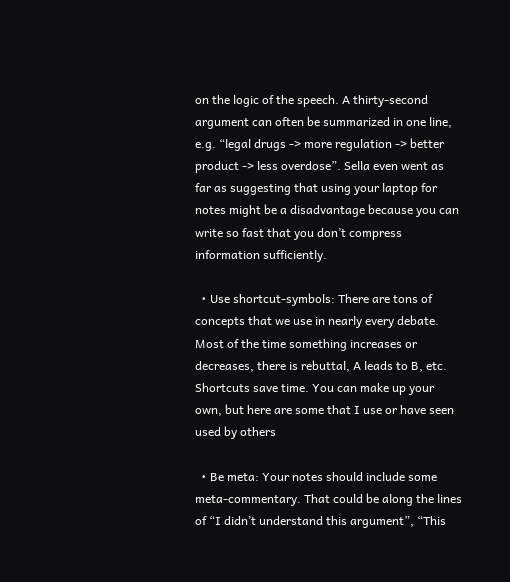on the logic of the speech. A thirty-second argument can often be summarized in one line, e.g. “legal drugs -> more regulation -> better product -> less overdose”. Sella even went as far as suggesting that using your laptop for notes might be a disadvantage because you can write so fast that you don’t compress information sufficiently.

  • Use shortcut-symbols: There are tons of concepts that we use in nearly every debate. Most of the time something increases or decreases, there is rebuttal, A leads to B, etc. Shortcuts save time. You can make up your own, but here are some that I use or have seen used by others

  • Be meta: Your notes should include some meta-commentary. That could be along the lines of “I didn’t understand this argument”, “This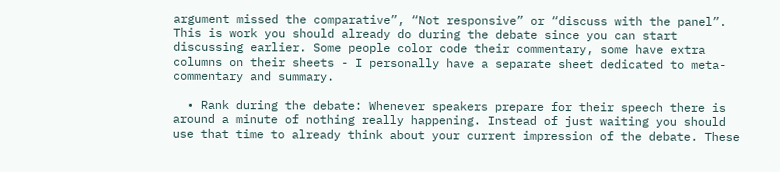argument missed the comparative”, “Not responsive” or “discuss with the panel”. This is work you should already do during the debate since you can start discussing earlier. Some people color code their commentary, some have extra columns on their sheets - I personally have a separate sheet dedicated to meta-commentary and summary.

  • Rank during the debate: Whenever speakers prepare for their speech there is around a minute of nothing really happening. Instead of just waiting you should use that time to already think about your current impression of the debate. These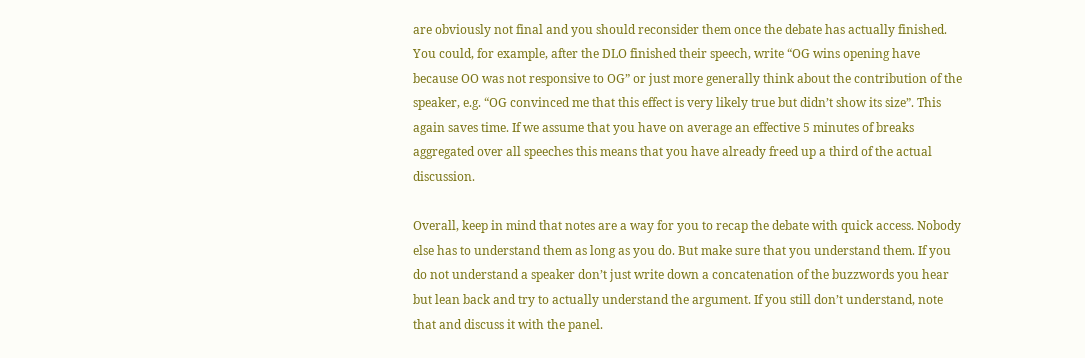are obviously not final and you should reconsider them once the debate has actually finished. You could, for example, after the DLO finished their speech, write “OG wins opening have because OO was not responsive to OG” or just more generally think about the contribution of the speaker, e.g. “OG convinced me that this effect is very likely true but didn’t show its size”. This again saves time. If we assume that you have on average an effective 5 minutes of breaks aggregated over all speeches this means that you have already freed up a third of the actual discussion.

Overall, keep in mind that notes are a way for you to recap the debate with quick access. Nobody else has to understand them as long as you do. But make sure that you understand them. If you do not understand a speaker don’t just write down a concatenation of the buzzwords you hear but lean back and try to actually understand the argument. If you still don’t understand, note that and discuss it with the panel.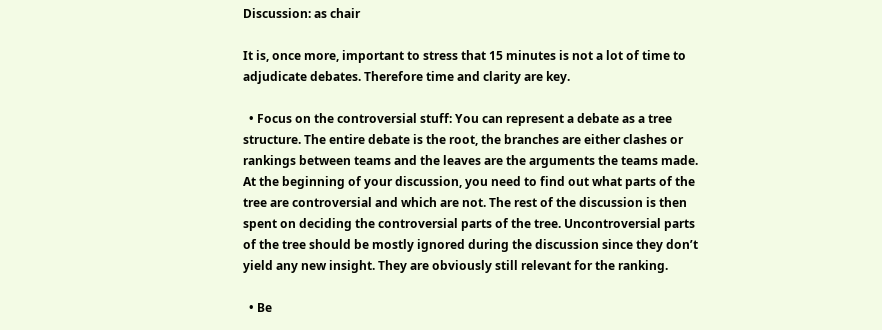Discussion: as chair

It is, once more, important to stress that 15 minutes is not a lot of time to adjudicate debates. Therefore time and clarity are key.

  • Focus on the controversial stuff: You can represent a debate as a tree structure. The entire debate is the root, the branches are either clashes or rankings between teams and the leaves are the arguments the teams made. At the beginning of your discussion, you need to find out what parts of the tree are controversial and which are not. The rest of the discussion is then spent on deciding the controversial parts of the tree. Uncontroversial parts of the tree should be mostly ignored during the discussion since they don’t yield any new insight. They are obviously still relevant for the ranking.

  • Be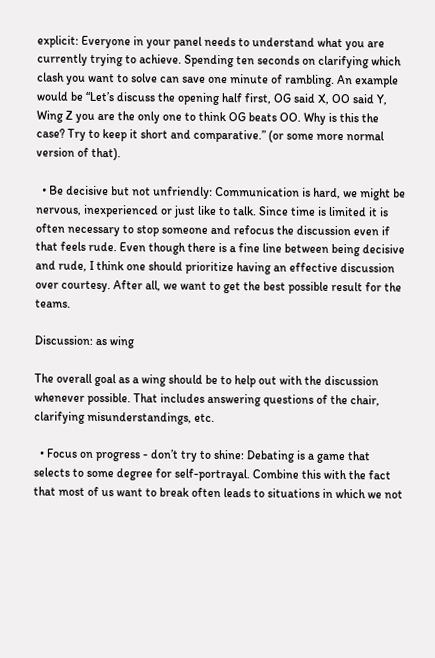explicit: Everyone in your panel needs to understand what you are currently trying to achieve. Spending ten seconds on clarifying which clash you want to solve can save one minute of rambling. An example would be “Let’s discuss the opening half first, OG said X, OO said Y, Wing Z you are the only one to think OG beats OO. Why is this the case? Try to keep it short and comparative.” (or some more normal version of that).

  • Be decisive but not unfriendly: Communication is hard, we might be nervous, inexperienced or just like to talk. Since time is limited it is often necessary to stop someone and refocus the discussion even if that feels rude. Even though there is a fine line between being decisive and rude, I think one should prioritize having an effective discussion over courtesy. After all, we want to get the best possible result for the teams.

Discussion: as wing

The overall goal as a wing should be to help out with the discussion whenever possible. That includes answering questions of the chair, clarifying misunderstandings, etc.

  • Focus on progress - don’t try to shine: Debating is a game that selects to some degree for self-portrayal. Combine this with the fact that most of us want to break often leads to situations in which we not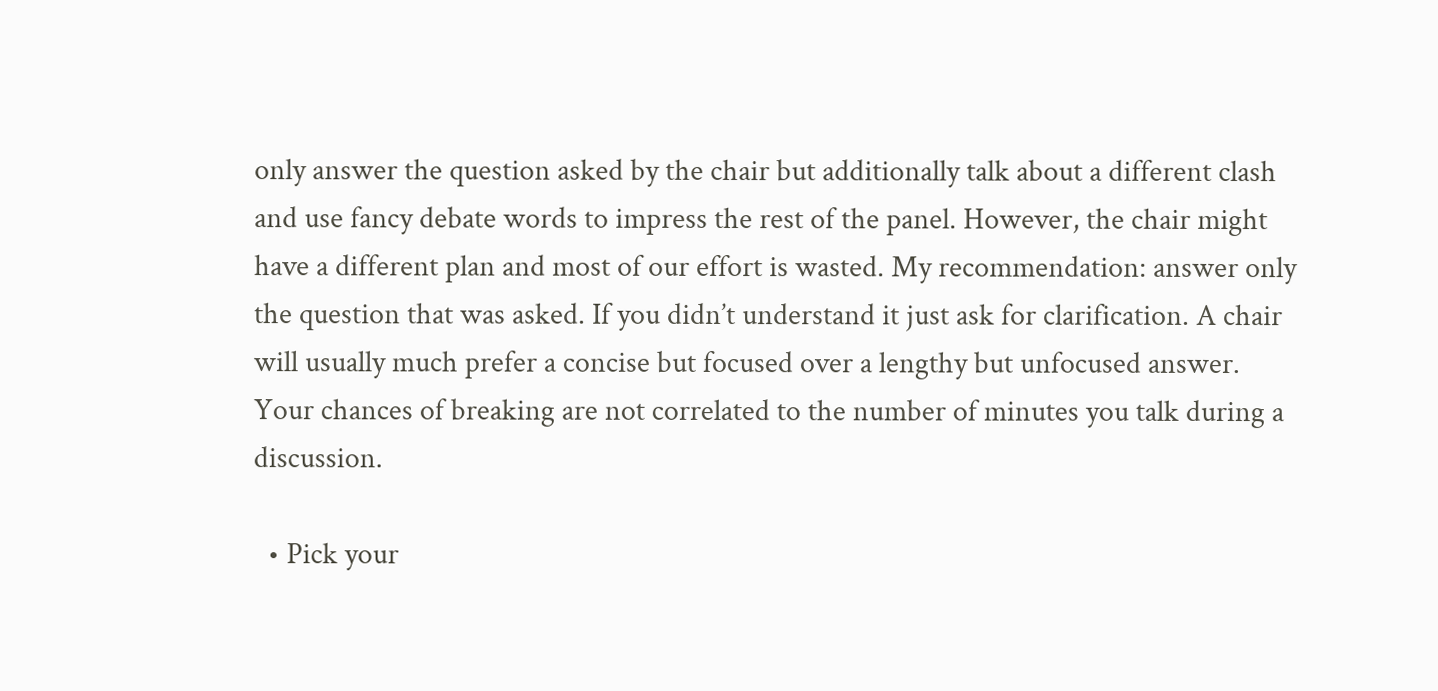only answer the question asked by the chair but additionally talk about a different clash and use fancy debate words to impress the rest of the panel. However, the chair might have a different plan and most of our effort is wasted. My recommendation: answer only the question that was asked. If you didn’t understand it just ask for clarification. A chair will usually much prefer a concise but focused over a lengthy but unfocused answer. Your chances of breaking are not correlated to the number of minutes you talk during a discussion.

  • Pick your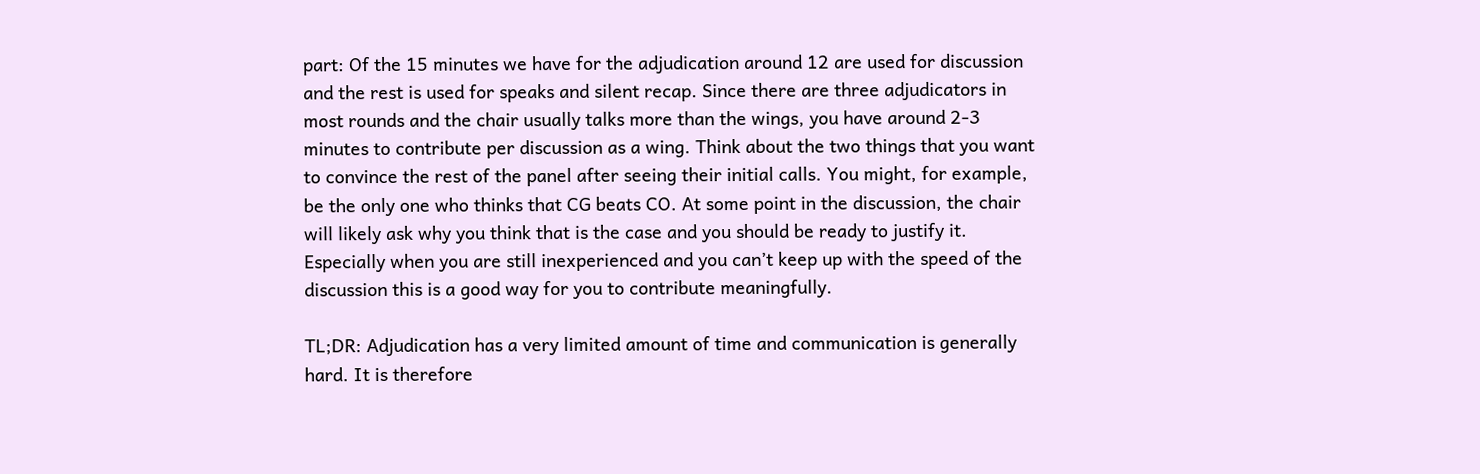part: Of the 15 minutes we have for the adjudication around 12 are used for discussion and the rest is used for speaks and silent recap. Since there are three adjudicators in most rounds and the chair usually talks more than the wings, you have around 2-3 minutes to contribute per discussion as a wing. Think about the two things that you want to convince the rest of the panel after seeing their initial calls. You might, for example, be the only one who thinks that CG beats CO. At some point in the discussion, the chair will likely ask why you think that is the case and you should be ready to justify it. Especially when you are still inexperienced and you can’t keep up with the speed of the discussion this is a good way for you to contribute meaningfully.

TL;DR: Adjudication has a very limited amount of time and communication is generally hard. It is therefore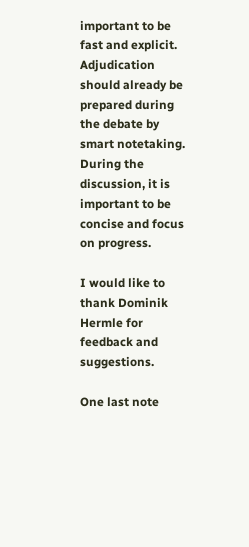important to be fast and explicit. Adjudication should already be prepared during the debate by smart notetaking. During the discussion, it is important to be concise and focus on progress.

I would like to thank Dominik Hermle for feedback and suggestions.

One last note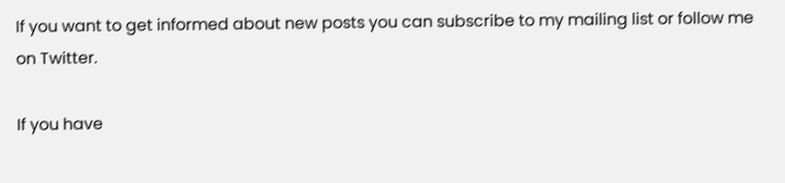If you want to get informed about new posts you can subscribe to my mailing list or follow me on Twitter.

If you have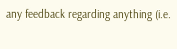any feedback regarding anything (i.e.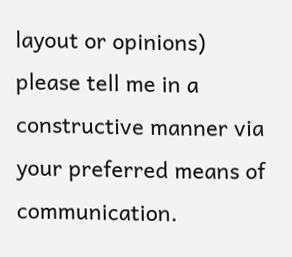layout or opinions) please tell me in a constructive manner via your preferred means of communication.